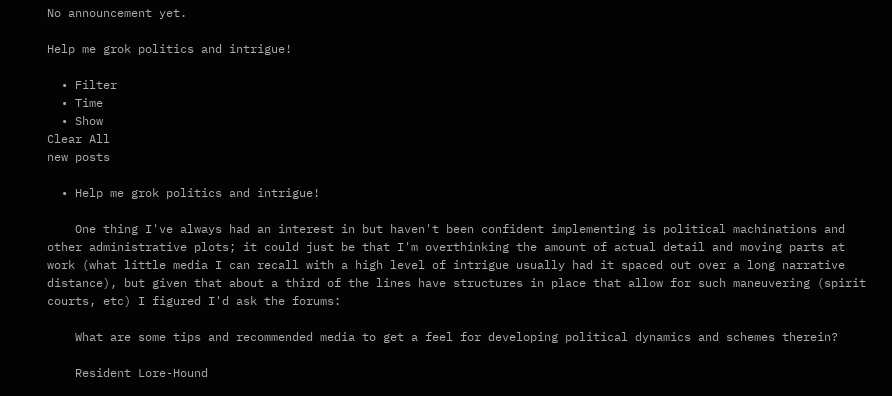No announcement yet.

Help me grok politics and intrigue!

  • Filter
  • Time
  • Show
Clear All
new posts

  • Help me grok politics and intrigue!

    One thing I've always had an interest in but haven't been confident implementing is political machinations and other administrative plots; it could just be that I'm overthinking the amount of actual detail and moving parts at work (what little media I can recall with a high level of intrigue usually had it spaced out over a long narrative distance), but given that about a third of the lines have structures in place that allow for such maneuvering (spirit courts, etc) I figured I'd ask the forums:

    What are some tips and recommended media to get a feel for developing political dynamics and schemes therein?

    Resident Lore-Hound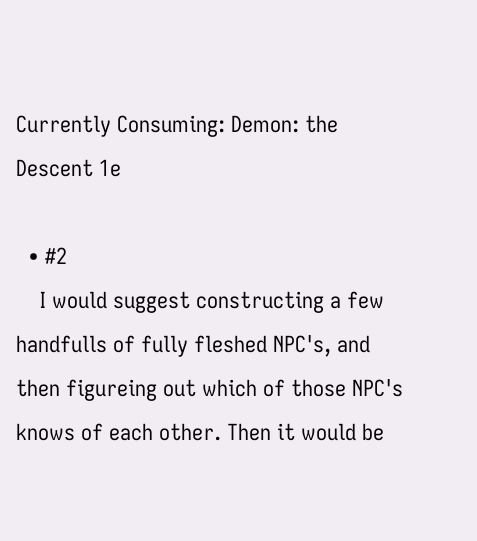Currently Consuming: Demon: the Descent 1e

  • #2
    I would suggest constructing a few handfulls of fully fleshed NPC's, and then figureing out which of those NPC's knows of each other. Then it would be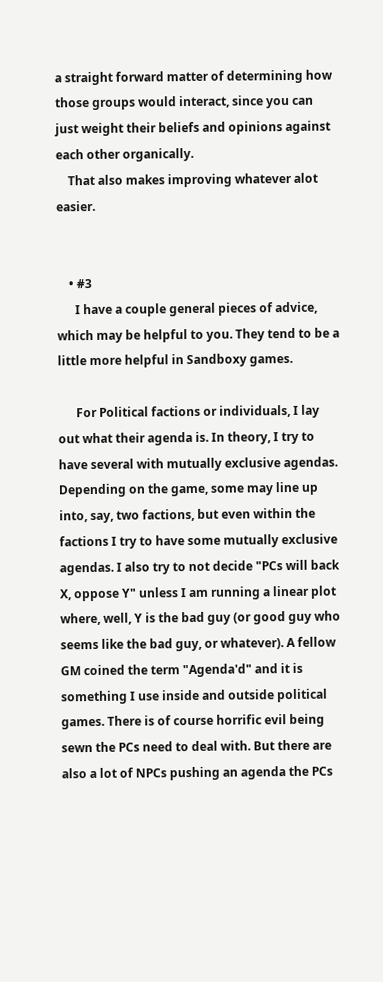a straight forward matter of determining how those groups would interact, since you can just weight their beliefs and opinions against each other organically.
    That also makes improving whatever alot easier.


    • #3
      I have a couple general pieces of advice, which may be helpful to you. They tend to be a little more helpful in Sandboxy games.

      For Political factions or individuals, I lay out what their agenda is. In theory, I try to have several with mutually exclusive agendas. Depending on the game, some may line up into, say, two factions, but even within the factions I try to have some mutually exclusive agendas. I also try to not decide "PCs will back X, oppose Y" unless I am running a linear plot where, well, Y is the bad guy (or good guy who seems like the bad guy, or whatever). A fellow GM coined the term "Agenda'd" and it is something I use inside and outside political games. There is of course horrific evil being sewn the PCs need to deal with. But there are also a lot of NPCs pushing an agenda the PCs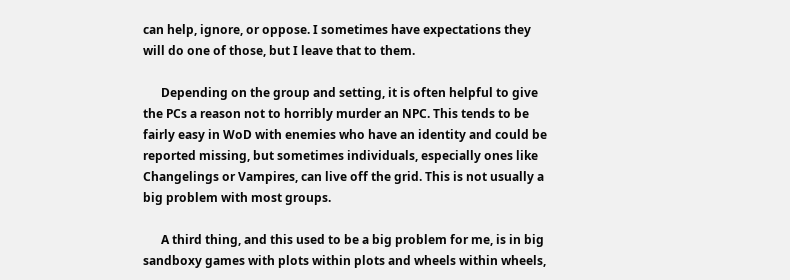can help, ignore, or oppose. I sometimes have expectations they will do one of those, but I leave that to them.

      Depending on the group and setting, it is often helpful to give the PCs a reason not to horribly murder an NPC. This tends to be fairly easy in WoD with enemies who have an identity and could be reported missing, but sometimes individuals, especially ones like Changelings or Vampires, can live off the grid. This is not usually a big problem with most groups.

      A third thing, and this used to be a big problem for me, is in big sandboxy games with plots within plots and wheels within wheels,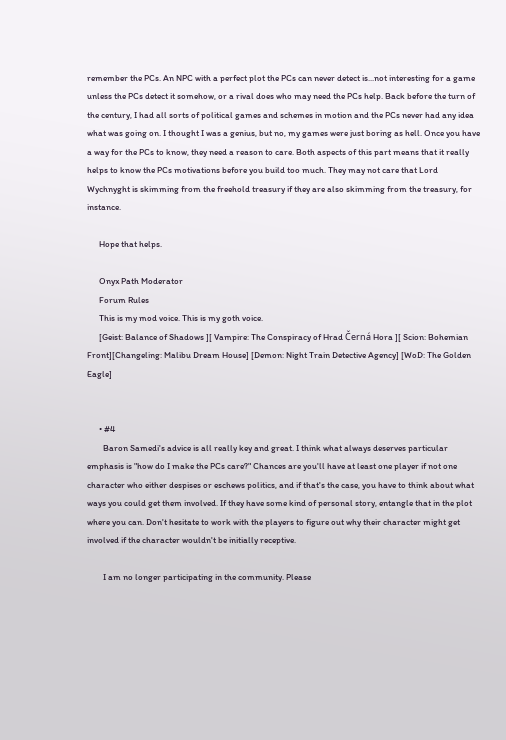remember the PCs. An NPC with a perfect plot the PCs can never detect is...not interesting for a game unless the PCs detect it somehow, or a rival does who may need the PCs help. Back before the turn of the century, I had all sorts of political games and schemes in motion and the PCs never had any idea what was going on. I thought I was a genius, but no, my games were just boring as hell. Once you have a way for the PCs to know, they need a reason to care. Both aspects of this part means that it really helps to know the PCs motivations before you build too much. They may not care that Lord Wychnyght is skimming from the freehold treasury if they are also skimming from the treasury, for instance.

      Hope that helps.

      Onyx Path Moderator
      Forum Rules
      This is my mod voice. This is my goth voice.
      [Geist: Balance of Shadows ][ Vampire: The Conspiracy of Hrad Černá Hora ][ Scion: Bohemian Front][Changeling: Malibu Dream House] [Demon: Night Train Detective Agency] [WoD: The Golden Eagle]


      • #4
        Baron Samedi's advice is all really key and great. I think what always deserves particular emphasis is "how do I make the PCs care?" Chances are you'll have at least one player if not one character who either despises or eschews politics, and if that's the case, you have to think about what ways you could get them involved. If they have some kind of personal story, entangle that in the plot where you can. Don't hesitate to work with the players to figure out why their character might get involved if the character wouldn't be initially receptive.

        I am no longer participating in the community. Please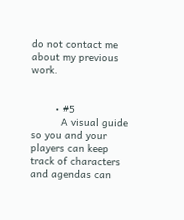do not contact me about my previous work.


        • #5
          A visual guide so you and your players can keep track of characters and agendas can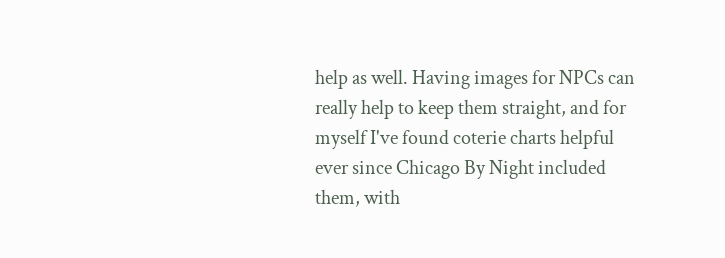help as well. Having images for NPCs can really help to keep them straight, and for myself I've found coterie charts helpful ever since Chicago By Night included them, with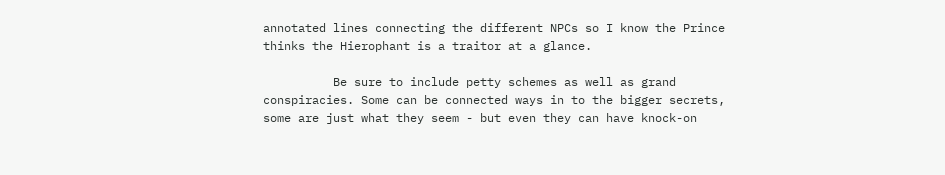annotated lines connecting the different NPCs so I know the Prince thinks the Hierophant is a traitor at a glance.

          Be sure to include petty schemes as well as grand conspiracies. Some can be connected ways in to the bigger secrets, some are just what they seem - but even they can have knock-on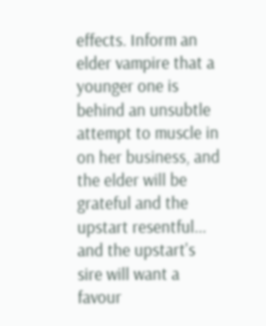effects. Inform an elder vampire that a younger one is behind an unsubtle attempt to muscle in on her business, and the elder will be grateful and the upstart resentful... and the upstart's sire will want a favour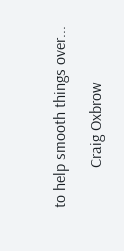to help smooth things over...

          Craig Oxbrow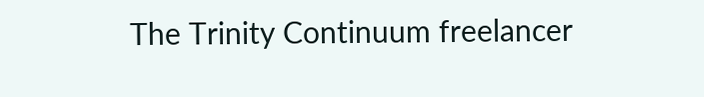The Trinity Continuum freelancer